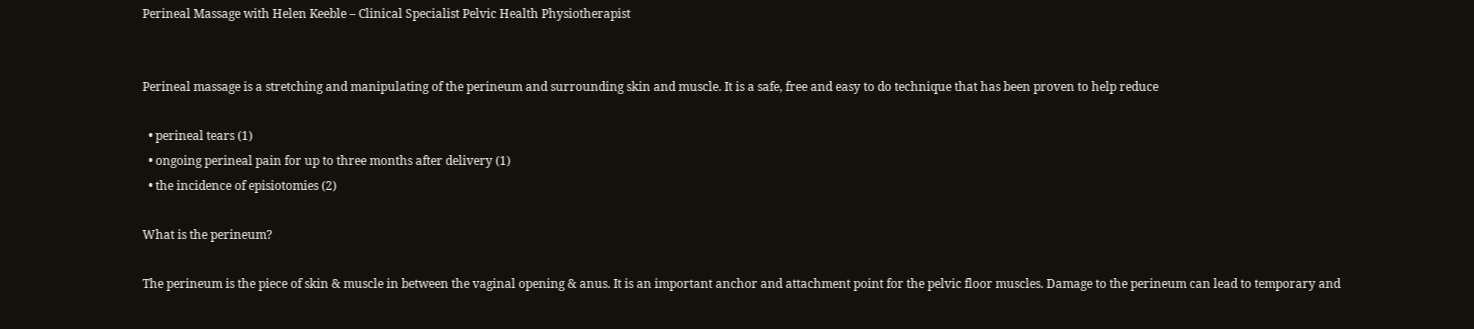Perineal Massage with Helen Keeble – Clinical Specialist Pelvic Health Physiotherapist


Perineal massage is a stretching and manipulating of the perineum and surrounding skin and muscle. It is a safe, free and easy to do technique that has been proven to help reduce

  • perineal tears (1)
  • ongoing perineal pain for up to three months after delivery (1)
  • the incidence of episiotomies (2)

What is the perineum?

The perineum is the piece of skin & muscle in between the vaginal opening & anus. It is an important anchor and attachment point for the pelvic floor muscles. Damage to the perineum can lead to temporary and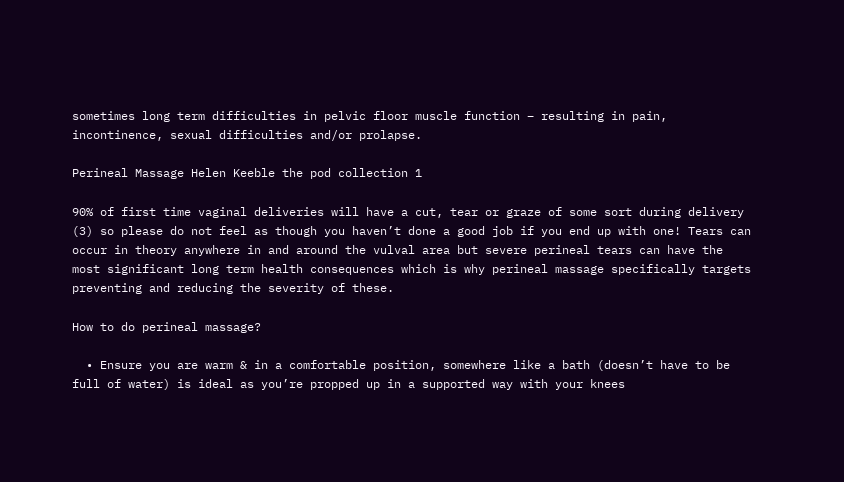sometimes long term difficulties in pelvic floor muscle function – resulting in pain, incontinence, sexual difficulties and/or prolapse.

Perineal Massage Helen Keeble the pod collection 1

90% of first time vaginal deliveries will have a cut, tear or graze of some sort during delivery (3) so please do not feel as though you haven’t done a good job if you end up with one! Tears can occur in theory anywhere in and around the vulval area but severe perineal tears can have the most significant long term health consequences which is why perineal massage specifically targets preventing and reducing the severity of these.

How to do perineal massage?

  • Ensure you are warm & in a comfortable position, somewhere like a bath (doesn’t have to be full of water) is ideal as you’re propped up in a supported way with your knees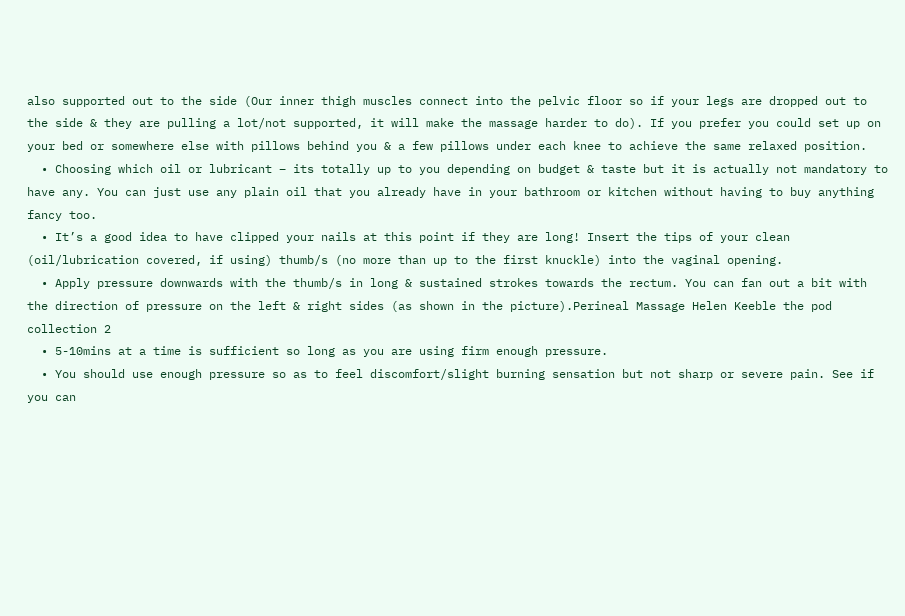also supported out to the side (Our inner thigh muscles connect into the pelvic floor so if your legs are dropped out to the side & they are pulling a lot/not supported, it will make the massage harder to do). If you prefer you could set up on your bed or somewhere else with pillows behind you & a few pillows under each knee to achieve the same relaxed position.
  • Choosing which oil or lubricant – its totally up to you depending on budget & taste but it is actually not mandatory to have any. You can just use any plain oil that you already have in your bathroom or kitchen without having to buy anything fancy too.
  • It’s a good idea to have clipped your nails at this point if they are long! Insert the tips of your clean (oil/lubrication covered, if using) thumb/s (no more than up to the first knuckle) into the vaginal opening.
  • Apply pressure downwards with the thumb/s in long & sustained strokes towards the rectum. You can fan out a bit with the direction of pressure on the left & right sides (as shown in the picture).Perineal Massage Helen Keeble the pod collection 2
  • 5-10mins at a time is sufficient so long as you are using firm enough pressure.
  • You should use enough pressure so as to feel discomfort/slight burning sensation but not sharp or severe pain. See if you can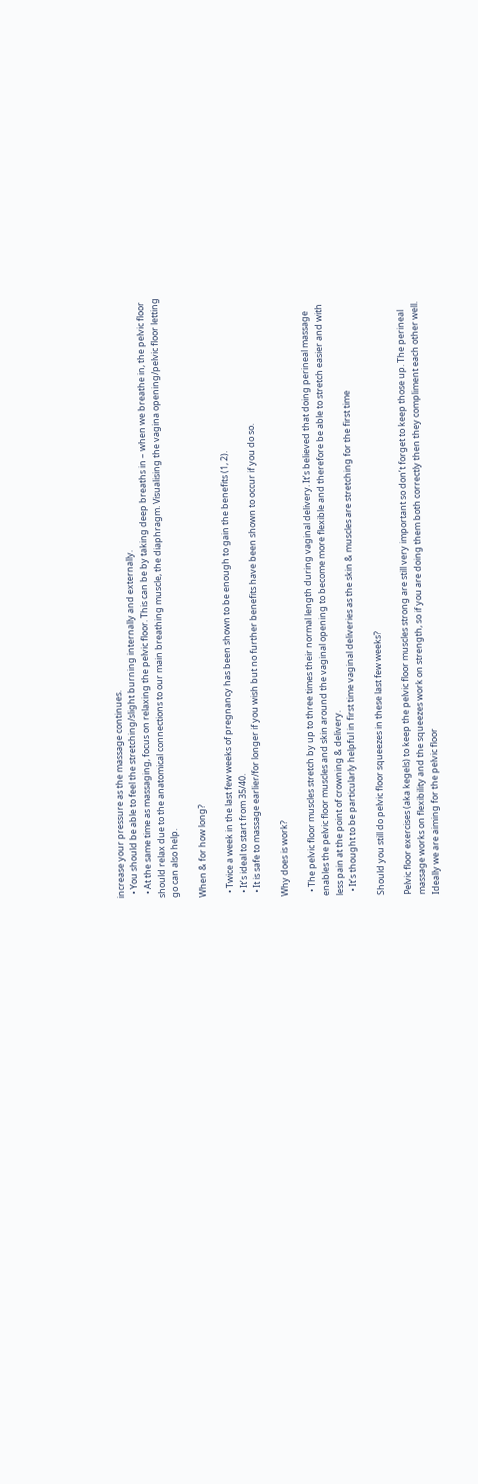increase your pressure as the massage continues.
  • You should be able to feel the stretching/slight burning internally and externally.
  • At the same time as massaging, focus on relaxing the pelvic floor. This can be by taking deep breaths in – when we breathe in, the pelvic floor should relax due to the anatomical connections to our main breathing muscle, the diaphragm. Visualising the vagina opening/pelvic floor letting go can also help.

When & for how long?

  • Twice a week in the last few weeks of pregnancy has been shown to be enough to gain the benefits (1, 2).
  • It’s ideal to start from 35/40.
  • It is safe to massage earlier/for longer if you wish but no further benefits have been shown to occur if you do so.

Why does is work?

  • The pelvic floor muscles stretch by up to three times their normal length during vaginal delivery. It’s believed that doing perineal massage enables the pelvic floor muscles and skin around the vaginal opening to become more flexible and therefore be able to stretch easier and with less pain at the point of crowning & delivery.
  • It’s thought to be particularly helpful in first time vaginal deliveries as the skin & muscles are stretching for the first time

Should you still do pelvic floor squeezes in these last few weeks?

Pelvic floor exercises (aka kegels) to keep the pelvic floor muscles strong are still very important so don’t forget to keep those up. The perineal massage works on flexibility and the squeezes work on strength, so if you are doing them both correctly then they compliment each other well. Ideally we are aiming for the pelvic floor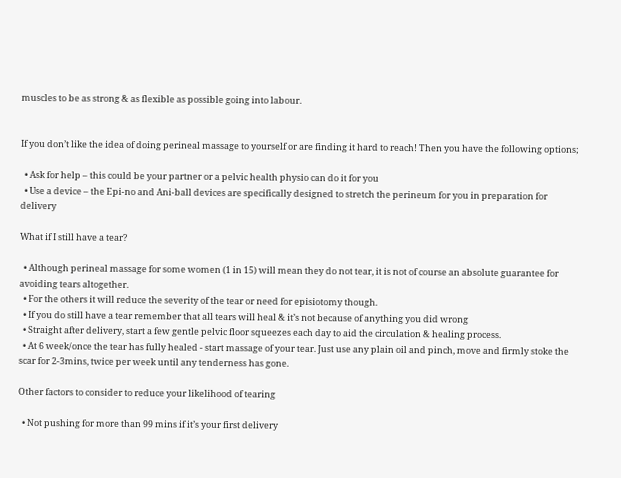muscles to be as strong & as flexible as possible going into labour.


If you don’t like the idea of doing perineal massage to yourself or are finding it hard to reach! Then you have the following options;

  • Ask for help – this could be your partner or a pelvic health physio can do it for you
  • Use a device – the Epi-no and Ani-ball devices are specifically designed to stretch the perineum for you in preparation for delivery

What if I still have a tear?

  • Although perineal massage for some women (1 in 15) will mean they do not tear, it is not of course an absolute guarantee for avoiding tears altogether.
  • For the others it will reduce the severity of the tear or need for episiotomy though.
  • If you do still have a tear remember that all tears will heal & it’s not because of anything you did wrong
  • Straight after delivery, start a few gentle pelvic floor squeezes each day to aid the circulation & healing process.
  • At 6 week/once the tear has fully healed - start massage of your tear. Just use any plain oil and pinch, move and firmly stoke the scar for 2-3mins, twice per week until any tenderness has gone.

Other factors to consider to reduce your likelihood of tearing

  • Not pushing for more than 99 mins if it’s your first delivery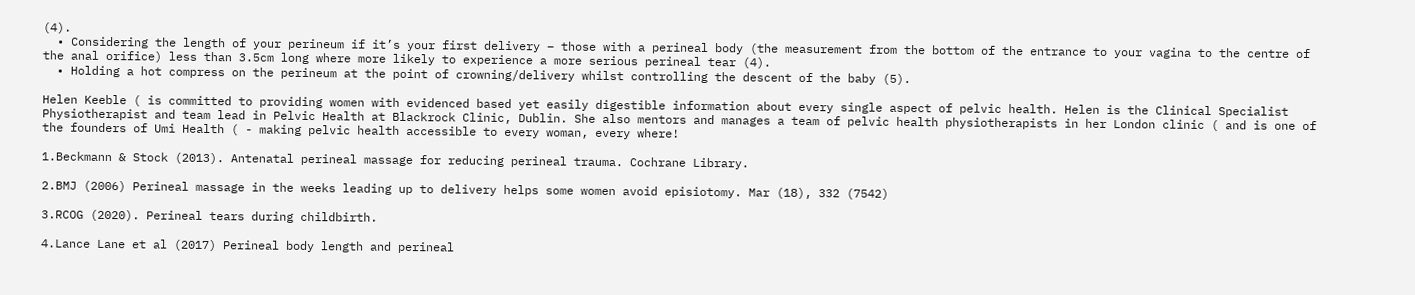(4).
  • Considering the length of your perineum if it’s your first delivery – those with a perineal body (the measurement from the bottom of the entrance to your vagina to the centre of the anal orifice) less than 3.5cm long where more likely to experience a more serious perineal tear (4).
  • Holding a hot compress on the perineum at the point of crowning/delivery whilst controlling the descent of the baby (5).

Helen Keeble ( is committed to providing women with evidenced based yet easily digestible information about every single aspect of pelvic health. Helen is the Clinical Specialist Physiotherapist and team lead in Pelvic Health at Blackrock Clinic, Dublin. She also mentors and manages a team of pelvic health physiotherapists in her London clinic ( and is one of the founders of Umi Health ( - making pelvic health accessible to every woman, every where!

1.Beckmann & Stock (2013). Antenatal perineal massage for reducing perineal trauma. Cochrane Library.

2.BMJ (2006) Perineal massage in the weeks leading up to delivery helps some women avoid episiotomy. Mar (18), 332 (7542)

3.RCOG (2020). Perineal tears during childbirth.

4.Lance Lane et al (2017) Perineal body length and perineal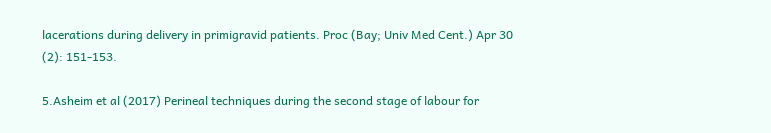lacerations during delivery in primigravid patients. Proc (Bay; Univ Med Cent.) Apr 30 (2): 151-153.

5.Asheim et al (2017) Perineal techniques during the second stage of labour for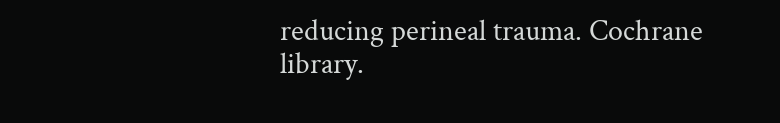reducing perineal trauma. Cochrane library.